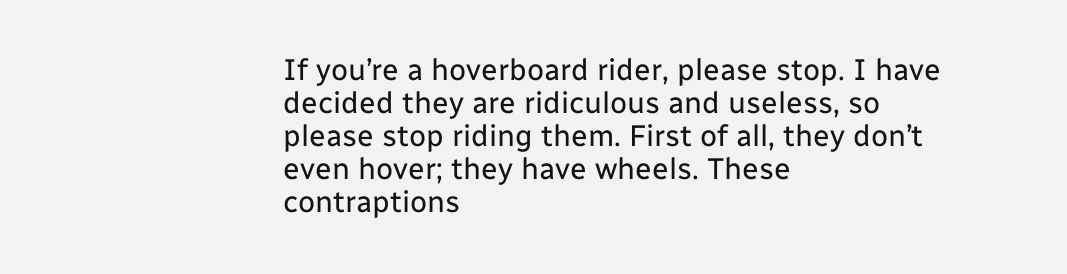If you’re a hoverboard rider, please stop. I have decided they are ridiculous and useless, so please stop riding them. First of all, they don’t even hover; they have wheels. These contraptions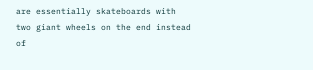are essentially skateboards with two giant wheels on the end instead of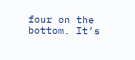four on the bottom. It’s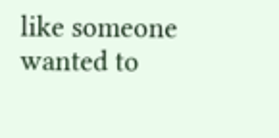like someone wanted to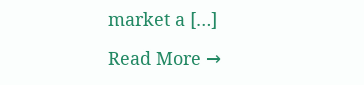market a […]

Read More →